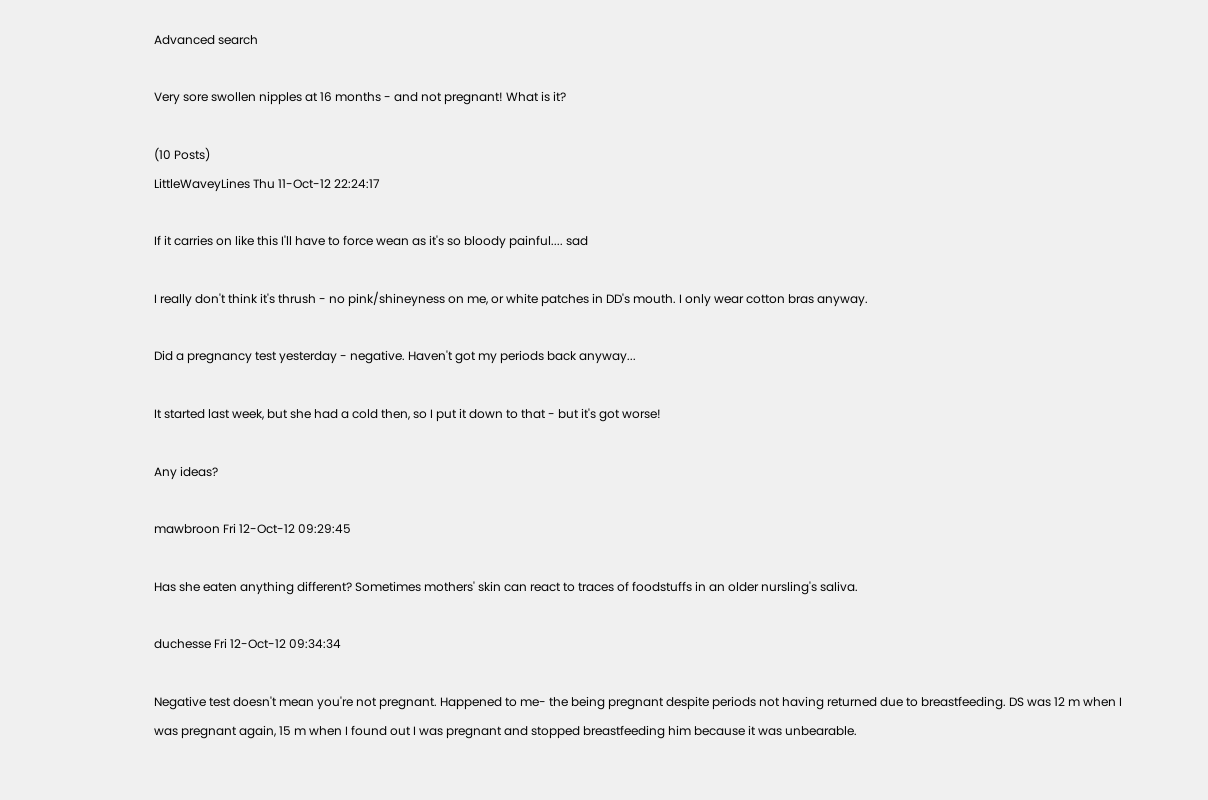Advanced search

Very sore swollen nipples at 16 months - and not pregnant! What is it?

(10 Posts)
LittleWaveyLines Thu 11-Oct-12 22:24:17

If it carries on like this I'll have to force wean as it's so bloody painful.... sad

I really don't think it's thrush - no pink/shineyness on me, or white patches in DD's mouth. I only wear cotton bras anyway.

Did a pregnancy test yesterday - negative. Haven't got my periods back anyway...

It started last week, but she had a cold then, so I put it down to that - but it's got worse!

Any ideas?

mawbroon Fri 12-Oct-12 09:29:45

Has she eaten anything different? Sometimes mothers' skin can react to traces of foodstuffs in an older nursling's saliva.

duchesse Fri 12-Oct-12 09:34:34

Negative test doesn't mean you're not pregnant. Happened to me- the being pregnant despite periods not having returned due to breastfeeding. DS was 12 m when I was pregnant again, 15 m when I found out I was pregnant and stopped breastfeeding him because it was unbearable.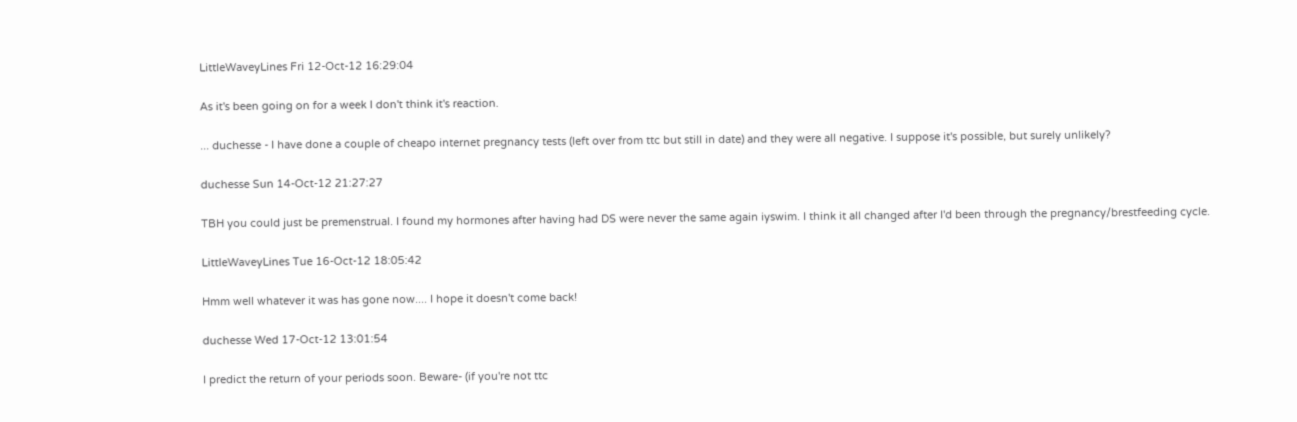LittleWaveyLines Fri 12-Oct-12 16:29:04

As it's been going on for a week I don't think it's reaction.

... duchesse - I have done a couple of cheapo internet pregnancy tests (left over from ttc but still in date) and they were all negative. I suppose it's possible, but surely unlikely?

duchesse Sun 14-Oct-12 21:27:27

TBH you could just be premenstrual. I found my hormones after having had DS were never the same again iyswim. I think it all changed after I'd been through the pregnancy/brestfeeding cycle.

LittleWaveyLines Tue 16-Oct-12 18:05:42

Hmm well whatever it was has gone now.... I hope it doesn't come back!

duchesse Wed 17-Oct-12 13:01:54

I predict the return of your periods soon. Beware- (if you're not ttc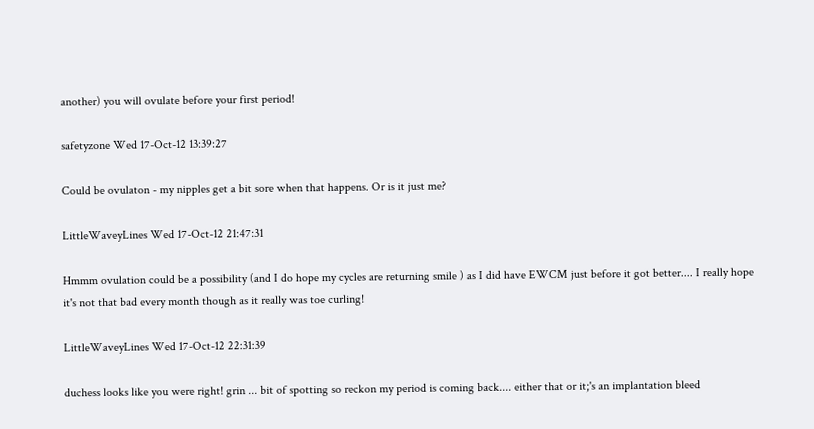another) you will ovulate before your first period!

safetyzone Wed 17-Oct-12 13:39:27

Could be ovulaton - my nipples get a bit sore when that happens. Or is it just me?

LittleWaveyLines Wed 17-Oct-12 21:47:31

Hmmm ovulation could be a possibility (and I do hope my cycles are returning smile ) as I did have EWCM just before it got better.... I really hope it's not that bad every month though as it really was toe curling!

LittleWaveyLines Wed 17-Oct-12 22:31:39

duchess looks like you were right! grin ... bit of spotting so reckon my period is coming back.... either that or it;'s an implantation bleed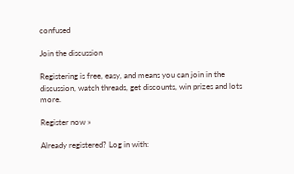confused

Join the discussion

Registering is free, easy, and means you can join in the discussion, watch threads, get discounts, win prizes and lots more.

Register now »

Already registered? Log in with: